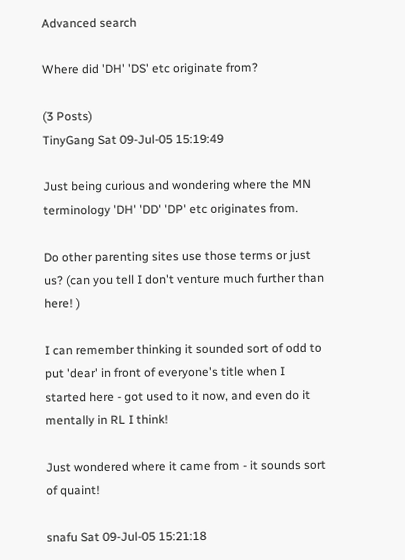Advanced search

Where did 'DH' 'DS' etc originate from?

(3 Posts)
TinyGang Sat 09-Jul-05 15:19:49

Just being curious and wondering where the MN terminology 'DH' 'DD' 'DP' etc originates from.

Do other parenting sites use those terms or just us? (can you tell I don't venture much further than here! )

I can remember thinking it sounded sort of odd to put 'dear' in front of everyone's title when I started here - got used to it now, and even do it mentally in RL I think!

Just wondered where it came from - it sounds sort of quaint!

snafu Sat 09-Jul-05 15:21:18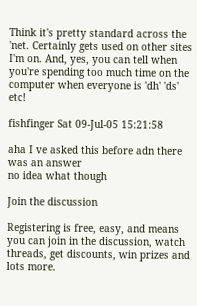Think it's pretty standard across the 'net. Certainly gets used on other sites I'm on. And, yes, you can tell when you're spending too much time on the computer when everyone is 'dh' 'ds' etc!

fishfinger Sat 09-Jul-05 15:21:58

aha I ve asked this before adn there was an answer
no idea what though

Join the discussion

Registering is free, easy, and means you can join in the discussion, watch threads, get discounts, win prizes and lots more.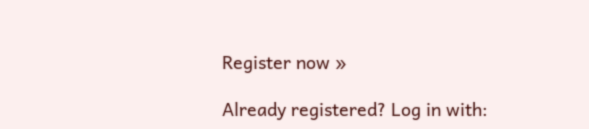Register now »

Already registered? Log in with: